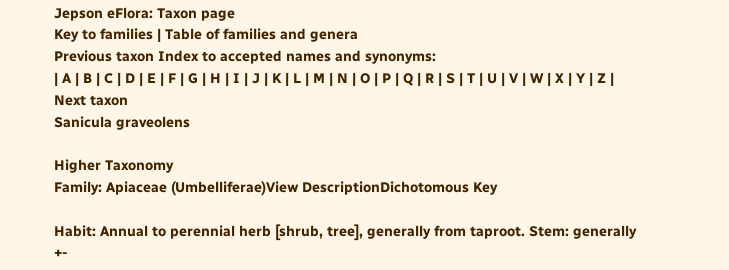Jepson eFlora: Taxon page
Key to families | Table of families and genera
Previous taxon Index to accepted names and synonyms:
| A | B | C | D | E | F | G | H | I | J | K | L | M | N | O | P | Q | R | S | T | U | V | W | X | Y | Z |
Next taxon
Sanicula graveolens

Higher Taxonomy
Family: Apiaceae (Umbelliferae)View DescriptionDichotomous Key

Habit: Annual to perennial herb [shrub, tree], generally from taproot. Stem: generally +-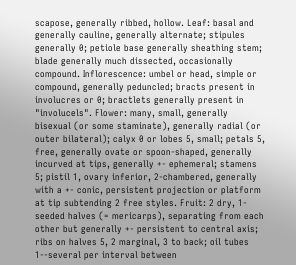scapose, generally ribbed, hollow. Leaf: basal and generally cauline, generally alternate; stipules generally 0; petiole base generally sheathing stem; blade generally much dissected, occasionally compound. Inflorescence: umbel or head, simple or compound, generally peduncled; bracts present in involucres or 0; bractlets generally present in "involucels". Flower: many, small, generally bisexual (or some staminate), generally radial (or outer bilateral); calyx 0 or lobes 5, small; petals 5, free, generally ovate or spoon-shaped, generally incurved at tips, generally +- ephemeral; stamens 5; pistil 1, ovary inferior, 2-chambered, generally with a +- conic, persistent projection or platform at tip subtending 2 free styles. Fruit: 2 dry, 1-seeded halves (= mericarps), separating from each other but generally +- persistent to central axis; ribs on halves 5, 2 marginal, 3 to back; oil tubes 1--several per interval between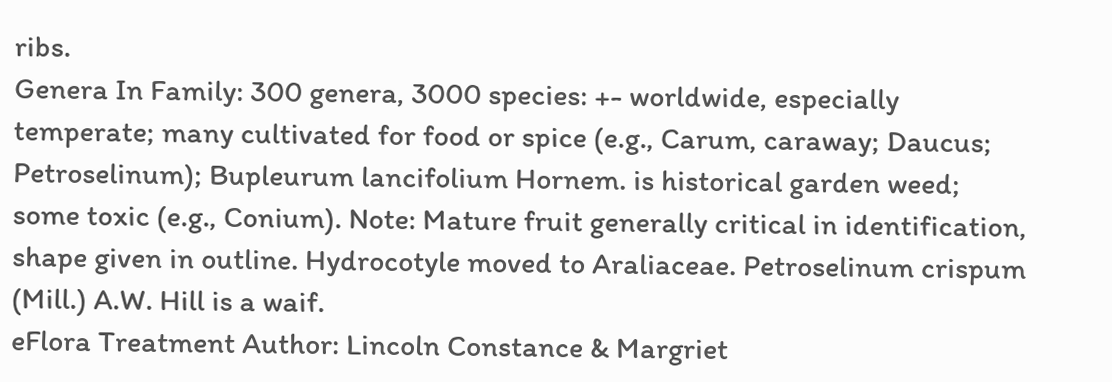ribs.
Genera In Family: 300 genera, 3000 species: +- worldwide, especially temperate; many cultivated for food or spice (e.g., Carum, caraway; Daucus; Petroselinum); Bupleurum lancifolium Hornem. is historical garden weed; some toxic (e.g., Conium). Note: Mature fruit generally critical in identification, shape given in outline. Hydrocotyle moved to Araliaceae. Petroselinum crispum (Mill.) A.W. Hill is a waif.
eFlora Treatment Author: Lincoln Constance & Margriet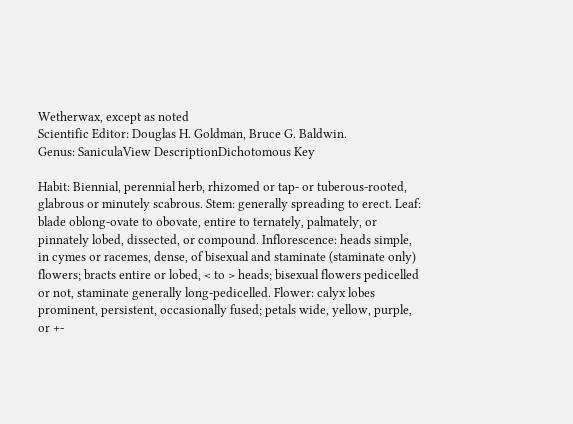Wetherwax, except as noted
Scientific Editor: Douglas H. Goldman, Bruce G. Baldwin.
Genus: SaniculaView DescriptionDichotomous Key

Habit: Biennial, perennial herb, rhizomed or tap- or tuberous-rooted, glabrous or minutely scabrous. Stem: generally spreading to erect. Leaf: blade oblong-ovate to obovate, entire to ternately, palmately, or pinnately lobed, dissected, or compound. Inflorescence: heads simple, in cymes or racemes, dense, of bisexual and staminate (staminate only) flowers; bracts entire or lobed, < to > heads; bisexual flowers pedicelled or not, staminate generally long-pedicelled. Flower: calyx lobes prominent, persistent, occasionally fused; petals wide, yellow, purple, or +-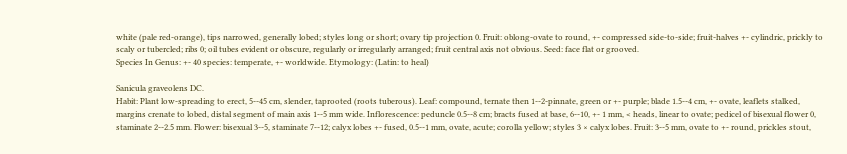white (pale red-orange), tips narrowed, generally lobed; styles long or short; ovary tip projection 0. Fruit: oblong-ovate to round, +- compressed side-to-side; fruit-halves +- cylindric, prickly to scaly or tubercled; ribs 0; oil tubes evident or obscure, regularly or irregularly arranged; fruit central axis not obvious. Seed: face flat or grooved.
Species In Genus: +- 40 species: temperate, +- worldwide. Etymology: (Latin: to heal)

Sanicula graveolens DC.
Habit: Plant low-spreading to erect, 5--45 cm, slender, taprooted (roots tuberous). Leaf: compound, ternate then 1--2-pinnate, green or +- purple; blade 1.5--4 cm, +- ovate, leaflets stalked, margins crenate to lobed, distal segment of main axis 1--5 mm wide. Inflorescence: peduncle 0.5--8 cm; bracts fused at base, 6--10, +- 1 mm, < heads, linear to ovate; pedicel of bisexual flower 0, staminate 2--2.5 mm. Flower: bisexual 3--5, staminate 7--12; calyx lobes +- fused, 0.5--1 mm, ovate, acute; corolla yellow; styles 3 × calyx lobes. Fruit: 3--5 mm, ovate to +- round, prickles stout,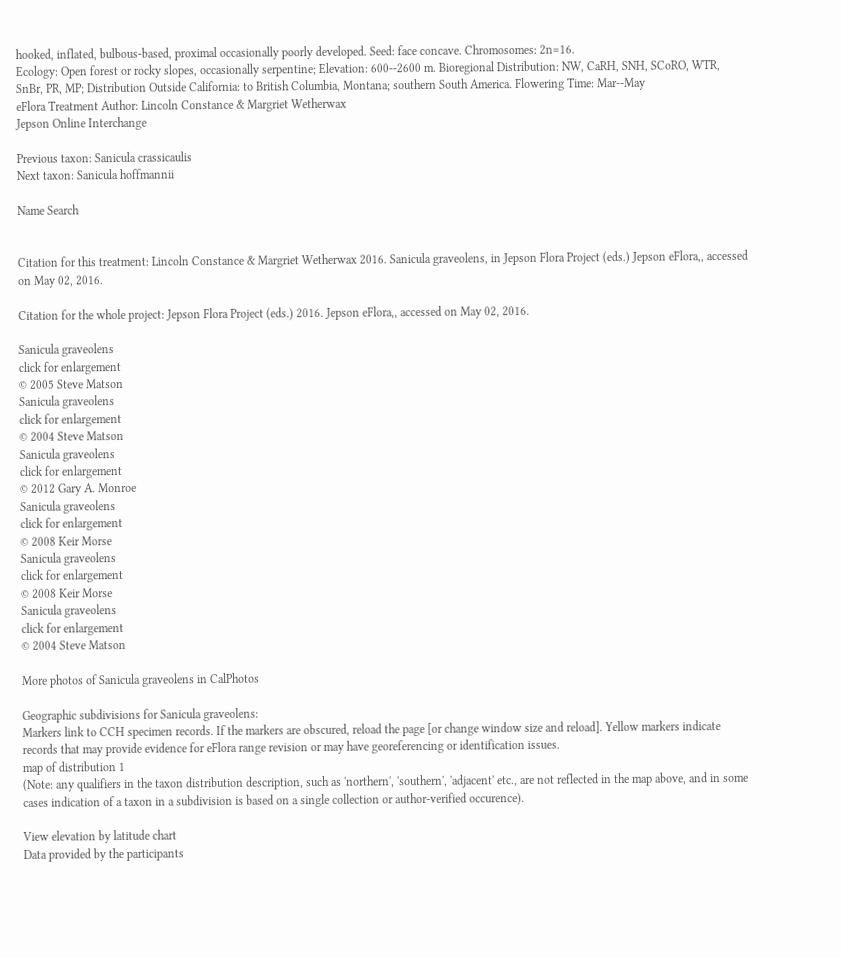hooked, inflated, bulbous-based, proximal occasionally poorly developed. Seed: face concave. Chromosomes: 2n=16.
Ecology: Open forest or rocky slopes, occasionally serpentine; Elevation: 600--2600 m. Bioregional Distribution: NW, CaRH, SNH, SCoRO, WTR, SnBr, PR, MP; Distribution Outside California: to British Columbia, Montana; southern South America. Flowering Time: Mar--May
eFlora Treatment Author: Lincoln Constance & Margriet Wetherwax
Jepson Online Interchange

Previous taxon: Sanicula crassicaulis
Next taxon: Sanicula hoffmannii

Name Search


Citation for this treatment: Lincoln Constance & Margriet Wetherwax 2016. Sanicula graveolens, in Jepson Flora Project (eds.) Jepson eFlora,, accessed on May 02, 2016.

Citation for the whole project: Jepson Flora Project (eds.) 2016. Jepson eFlora,, accessed on May 02, 2016.

Sanicula graveolens
click for enlargement
© 2005 Steve Matson
Sanicula graveolens
click for enlargement
© 2004 Steve Matson
Sanicula graveolens
click for enlargement
© 2012 Gary A. Monroe
Sanicula graveolens
click for enlargement
© 2008 Keir Morse
Sanicula graveolens
click for enlargement
© 2008 Keir Morse
Sanicula graveolens
click for enlargement
© 2004 Steve Matson

More photos of Sanicula graveolens in CalPhotos

Geographic subdivisions for Sanicula graveolens:
Markers link to CCH specimen records. If the markers are obscured, reload the page [or change window size and reload]. Yellow markers indicate records that may provide evidence for eFlora range revision or may have georeferencing or identification issues.
map of distribution 1
(Note: any qualifiers in the taxon distribution description, such as 'northern', 'southern', 'adjacent' etc., are not reflected in the map above, and in some cases indication of a taxon in a subdivision is based on a single collection or author-verified occurence).

View elevation by latitude chart
Data provided by the participants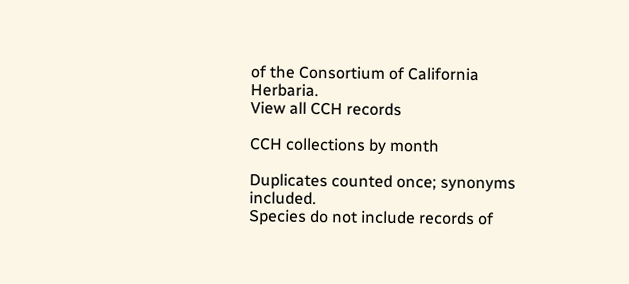of the Consortium of California Herbaria.
View all CCH records

CCH collections by month

Duplicates counted once; synonyms included.
Species do not include records of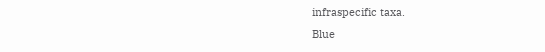infraspecific taxa.
Blue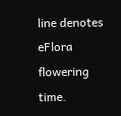line denotes eFlora flowering time.